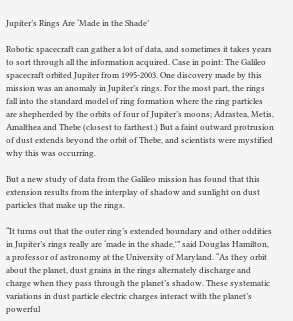Jupiter’s Rings Are ‘Made in the Shade’

Robotic spacecraft can gather a lot of data, and sometimes it takes years to sort through all the information acquired. Case in point: The Galileo spacecraft orbited Jupiter from 1995-2003. One discovery made by this mission was an anomaly in Jupiter’s rings. For the most part, the rings fall into the standard model of ring formation where the ring particles are shepherded by the orbits of four of Jupiter’s moons; Adrastea, Metis, Amalthea and Thebe (closest to farthest.) But a faint outward protrusion of dust extends beyond the orbit of Thebe, and scientists were mystified why this was occurring.

But a new study of data from the Galileo mission has found that this extension results from the interplay of shadow and sunlight on dust particles that make up the rings.

“It turns out that the outer ring’s extended boundary and other oddities in Jupiter’s rings really are ‘made in the shade,'” said Douglas Hamilton, a professor of astronomy at the University of Maryland. “As they orbit about the planet, dust grains in the rings alternately discharge and charge when they pass through the planet’s shadow. These systematic variations in dust particle electric charges interact with the planet’s powerful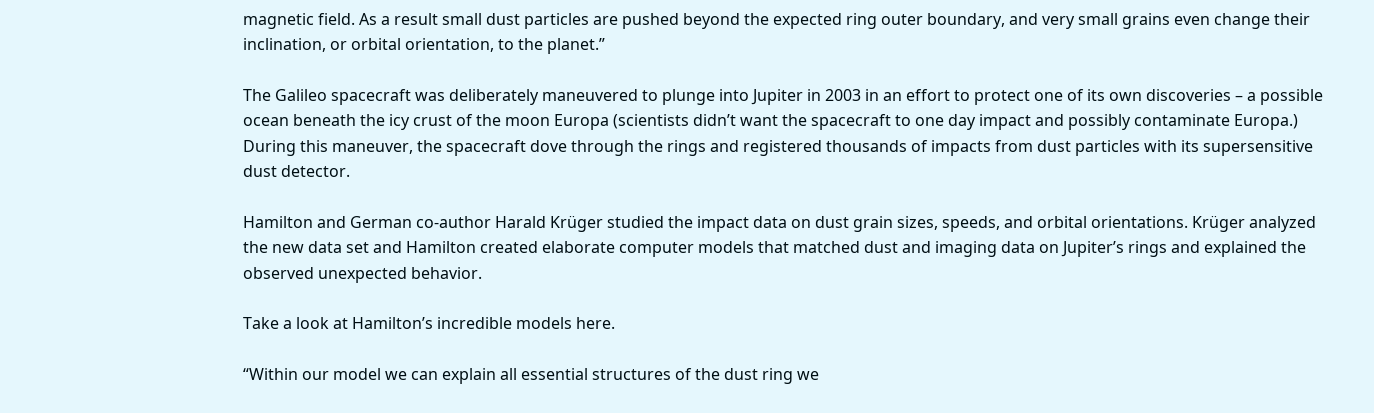magnetic field. As a result small dust particles are pushed beyond the expected ring outer boundary, and very small grains even change their inclination, or orbital orientation, to the planet.”

The Galileo spacecraft was deliberately maneuvered to plunge into Jupiter in 2003 in an effort to protect one of its own discoveries – a possible ocean beneath the icy crust of the moon Europa (scientists didn’t want the spacecraft to one day impact and possibly contaminate Europa.) During this maneuver, the spacecraft dove through the rings and registered thousands of impacts from dust particles with its supersensitive dust detector.

Hamilton and German co-author Harald Krüger studied the impact data on dust grain sizes, speeds, and orbital orientations. Krüger analyzed the new data set and Hamilton created elaborate computer models that matched dust and imaging data on Jupiter’s rings and explained the observed unexpected behavior.

Take a look at Hamilton’s incredible models here.

“Within our model we can explain all essential structures of the dust ring we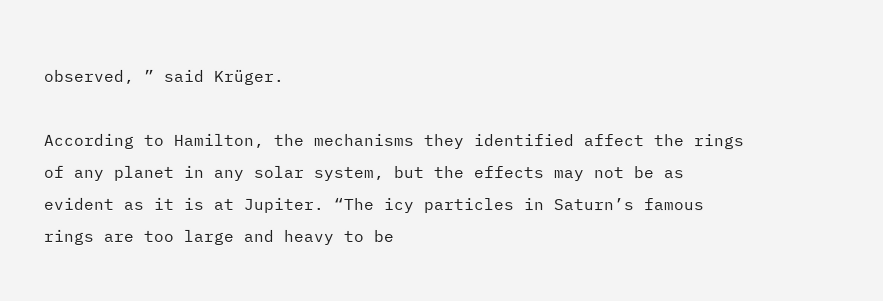observed, ” said Krüger.

According to Hamilton, the mechanisms they identified affect the rings of any planet in any solar system, but the effects may not be as evident as it is at Jupiter. “The icy particles in Saturn’s famous rings are too large and heavy to be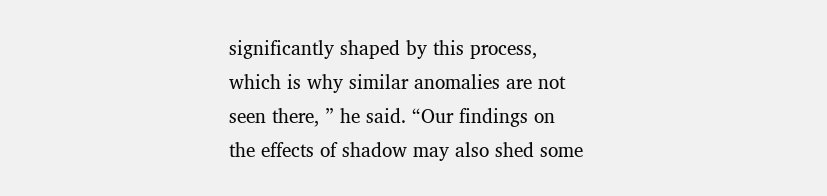significantly shaped by this process, which is why similar anomalies are not seen there, ” he said. “Our findings on the effects of shadow may also shed some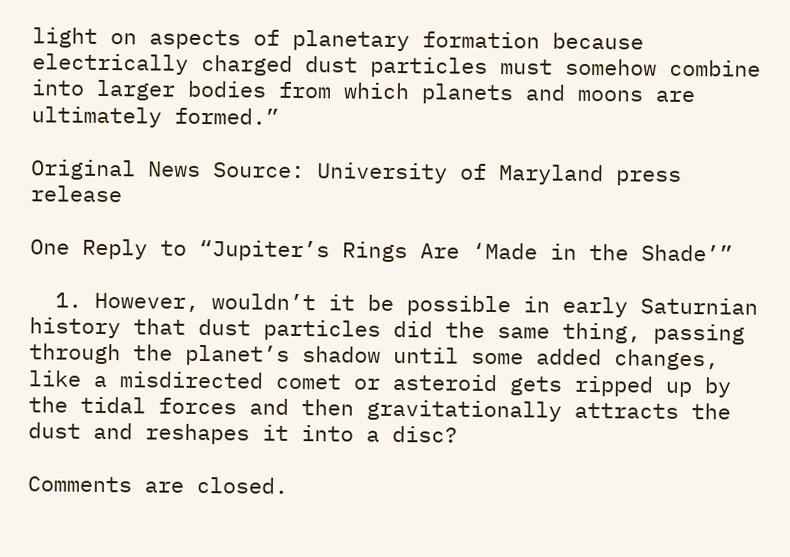light on aspects of planetary formation because electrically charged dust particles must somehow combine into larger bodies from which planets and moons are ultimately formed.”

Original News Source: University of Maryland press release

One Reply to “Jupiter’s Rings Are ‘Made in the Shade’”

  1. However, wouldn’t it be possible in early Saturnian history that dust particles did the same thing, passing through the planet’s shadow until some added changes, like a misdirected comet or asteroid gets ripped up by the tidal forces and then gravitationally attracts the dust and reshapes it into a disc?

Comments are closed.